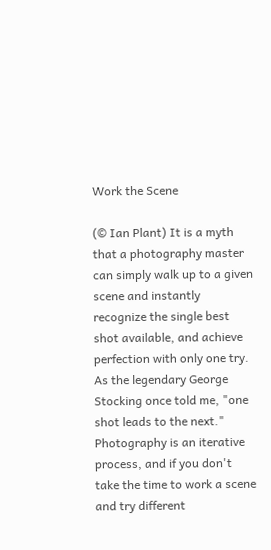Work the Scene

(© Ian Plant) It is a myth that a photography master can simply walk up to a given scene and instantly recognize the single best shot available, and achieve perfection with only one try. As the legendary George Stocking once told me, "one shot leads to the next." Photography is an iterative process, and if you don't take the time to work a scene and try different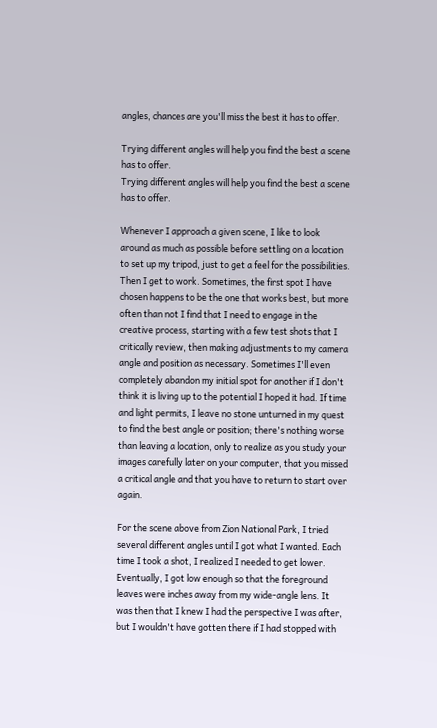angles, chances are you'll miss the best it has to offer.

Trying different angles will help you find the best a scene has to offer.
Trying different angles will help you find the best a scene has to offer.

Whenever I approach a given scene, I like to look around as much as possible before settling on a location to set up my tripod, just to get a feel for the possibilities. Then I get to work. Sometimes, the first spot I have chosen happens to be the one that works best, but more often than not I find that I need to engage in the creative process, starting with a few test shots that I critically review, then making adjustments to my camera angle and position as necessary. Sometimes I'll even completely abandon my initial spot for another if I don't think it is living up to the potential I hoped it had. If time and light permits, I leave no stone unturned in my quest to find the best angle or position; there's nothing worse than leaving a location, only to realize as you study your images carefully later on your computer, that you missed a critical angle and that you have to return to start over again.

For the scene above from Zion National Park, I tried several different angles until I got what I wanted. Each time I took a shot, I realized I needed to get lower. Eventually, I got low enough so that the foreground leaves were inches away from my wide-angle lens. It was then that I knew I had the perspective I was after, but I wouldn't have gotten there if I had stopped with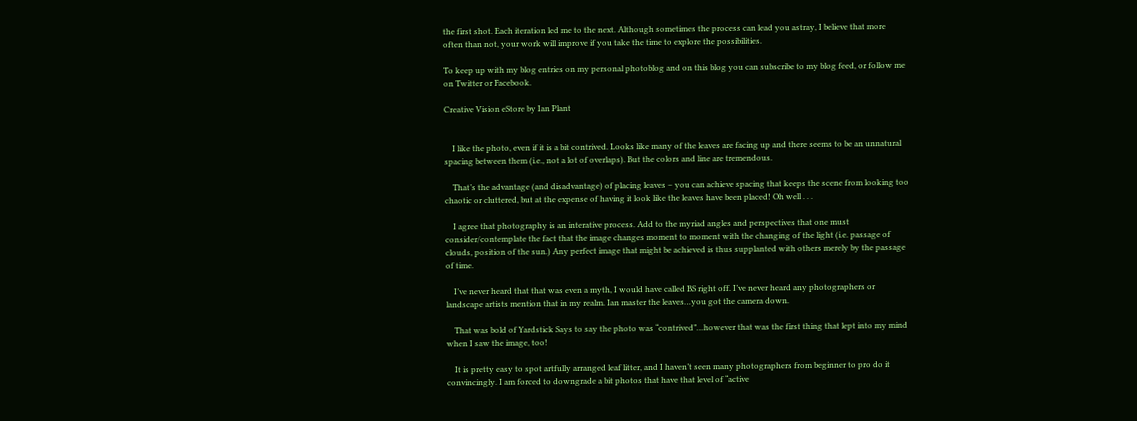the first shot. Each iteration led me to the next. Although sometimes the process can lead you astray, I believe that more often than not, your work will improve if you take the time to explore the possibilities.

To keep up with my blog entries on my personal photoblog and on this blog you can subscribe to my blog feed, or follow me on Twitter or Facebook.

Creative Vision eStore by Ian Plant


    I like the photo, even if it is a bit contrived. Looks like many of the leaves are facing up and there seems to be an unnatural spacing between them (i.e., not a lot of overlaps). But the colors and line are tremendous.

    That’s the advantage (and disadvantage) of placing leaves – you can achieve spacing that keeps the scene from looking too chaotic or cluttered, but at the expense of having it look like the leaves have been placed! Oh well . . .

    I agree that photography is an interative process. Add to the myriad angles and perspectives that one must consider/contemplate the fact that the image changes moment to moment with the changing of the light (i.e. passage of clouds, position of the sun.) Any perfect image that might be achieved is thus supplanted with others merely by the passage of time.

    I’ve never heard that that was even a myth, I would have called BS right off. I’ve never heard any photographers or landscape artists mention that in my realm. Ian master the leaves…you got the camera down.

    That was bold of Yardstick Says to say the photo was “contrived”…however that was the first thing that lept into my mind when I saw the image, too!

    It is pretty easy to spot artfully arranged leaf litter, and I haven’t seen many photographers from beginner to pro do it convincingly. I am forced to downgrade a bit photos that have that level of “active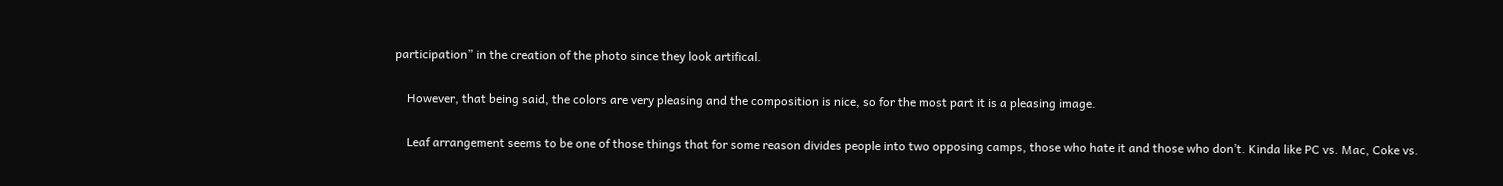participation” in the creation of the photo since they look artifical.

    However, that being said, the colors are very pleasing and the composition is nice, so for the most part it is a pleasing image.

    Leaf arrangement seems to be one of those things that for some reason divides people into two opposing camps, those who hate it and those who don’t. Kinda like PC vs. Mac, Coke vs.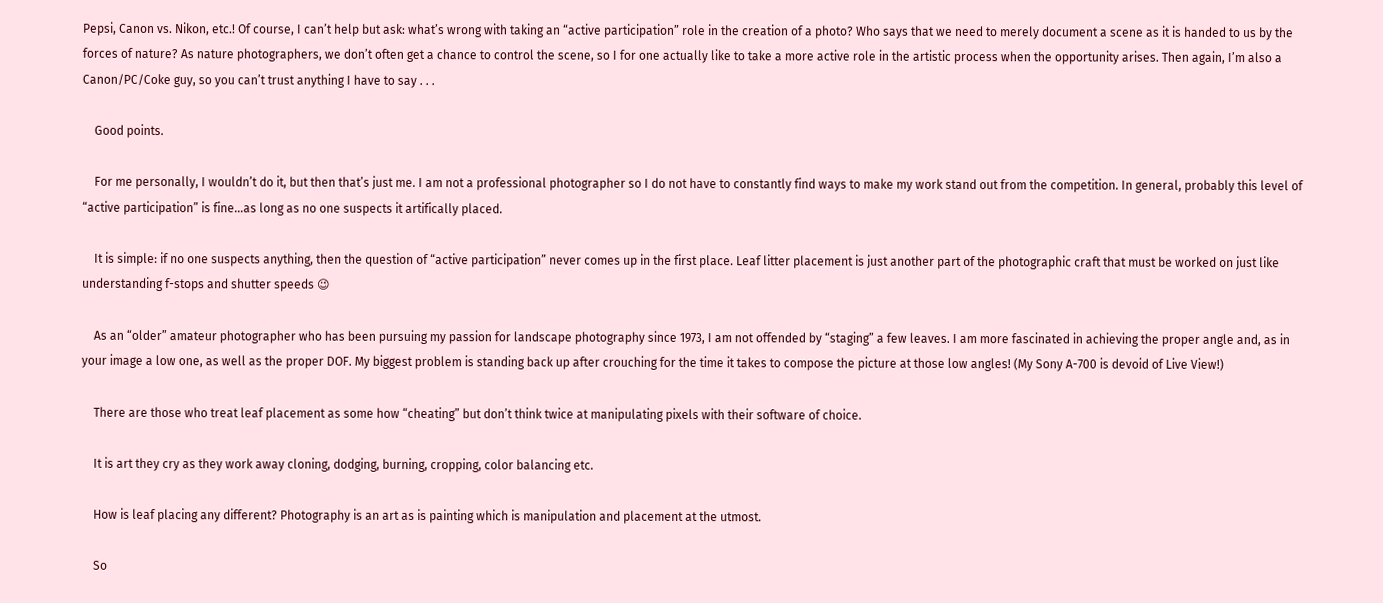Pepsi, Canon vs. Nikon, etc.! Of course, I can’t help but ask: what’s wrong with taking an “active participation” role in the creation of a photo? Who says that we need to merely document a scene as it is handed to us by the forces of nature? As nature photographers, we don’t often get a chance to control the scene, so I for one actually like to take a more active role in the artistic process when the opportunity arises. Then again, I’m also a Canon/PC/Coke guy, so you can’t trust anything I have to say . . .

    Good points.

    For me personally, I wouldn’t do it, but then that’s just me. I am not a professional photographer so I do not have to constantly find ways to make my work stand out from the competition. In general, probably this level of “active participation” is fine…as long as no one suspects it artifically placed.

    It is simple: if no one suspects anything, then the question of “active participation” never comes up in the first place. Leaf litter placement is just another part of the photographic craft that must be worked on just like understanding f-stops and shutter speeds 😉

    As an “older” amateur photographer who has been pursuing my passion for landscape photography since 1973, I am not offended by “staging” a few leaves. I am more fascinated in achieving the proper angle and, as in your image a low one, as well as the proper DOF. My biggest problem is standing back up after crouching for the time it takes to compose the picture at those low angles! (My Sony A-700 is devoid of Live View!)

    There are those who treat leaf placement as some how “cheating” but don’t think twice at manipulating pixels with their software of choice.

    It is art they cry as they work away cloning, dodging, burning, cropping, color balancing etc.

    How is leaf placing any different? Photography is an art as is painting which is manipulation and placement at the utmost.

    So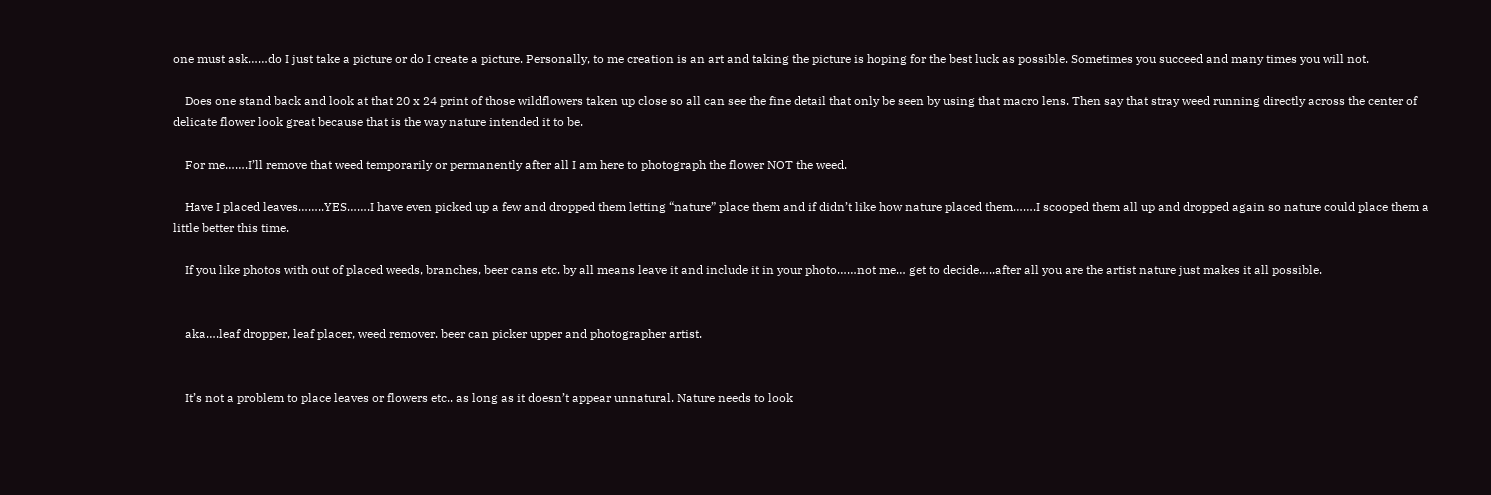one must ask……do I just take a picture or do I create a picture. Personally, to me creation is an art and taking the picture is hoping for the best luck as possible. Sometimes you succeed and many times you will not.

    Does one stand back and look at that 20 x 24 print of those wildflowers taken up close so all can see the fine detail that only be seen by using that macro lens. Then say that stray weed running directly across the center of delicate flower look great because that is the way nature intended it to be.

    For me…….I’ll remove that weed temporarily or permanently after all I am here to photograph the flower NOT the weed.

    Have I placed leaves……..YES…….I have even picked up a few and dropped them letting “nature” place them and if didn’t like how nature placed them…….I scooped them all up and dropped again so nature could place them a little better this time.

    If you like photos with out of placed weeds, branches, beer cans etc. by all means leave it and include it in your photo……not me… get to decide…..after all you are the artist nature just makes it all possible.


    aka….leaf dropper, leaf placer, weed remover. beer can picker upper and photographer artist.


    It’s not a problem to place leaves or flowers etc.. as long as it doesn’t appear unnatural. Nature needs to look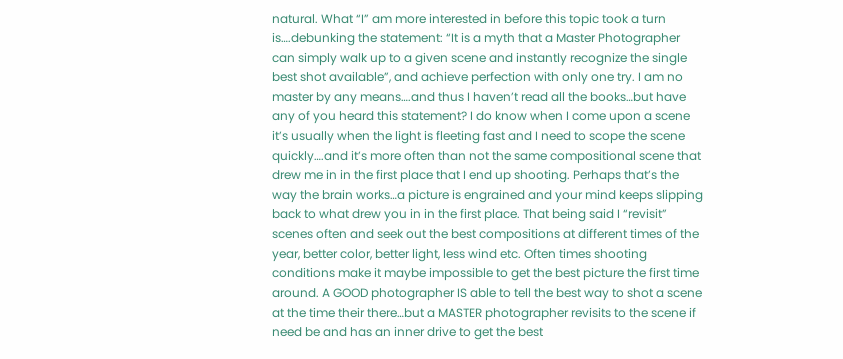natural. What “I” am more interested in before this topic took a turn is….debunking the statement: “It is a myth that a Master Photographer can simply walk up to a given scene and instantly recognize the single best shot available”, and achieve perfection with only one try. I am no master by any means….and thus I haven’t read all the books…but have any of you heard this statement? I do know when I come upon a scene it’s usually when the light is fleeting fast and I need to scope the scene quickly….and it’s more often than not the same compositional scene that drew me in in the first place that I end up shooting. Perhaps that’s the way the brain works…a picture is engrained and your mind keeps slipping back to what drew you in in the first place. That being said I “revisit” scenes often and seek out the best compositions at different times of the year, better color, better light, less wind etc. Often times shooting conditions make it maybe impossible to get the best picture the first time around. A GOOD photographer IS able to tell the best way to shot a scene at the time their there…but a MASTER photographer revisits to the scene if need be and has an inner drive to get the best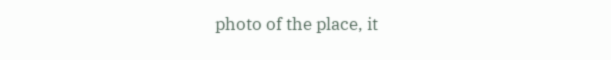photo of the place, it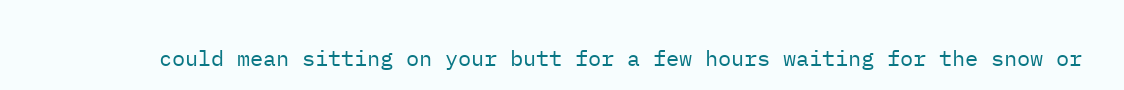could mean sitting on your butt for a few hours waiting for the snow or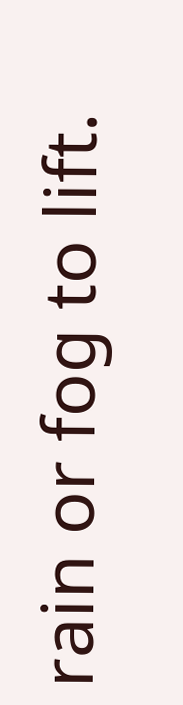rain or fog to lift.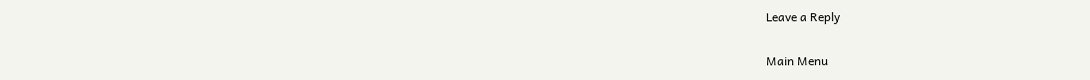Leave a Reply

Main Menu